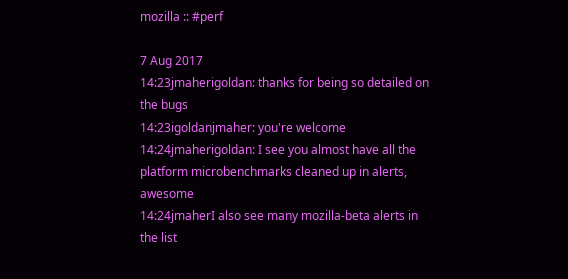mozilla :: #perf

7 Aug 2017
14:23jmaherigoldan: thanks for being so detailed on the bugs
14:23igoldanjmaher: you're welcome
14:24jmaherigoldan: I see you almost have all the platform microbenchmarks cleaned up in alerts, awesome
14:24jmaherI also see many mozilla-beta alerts in the list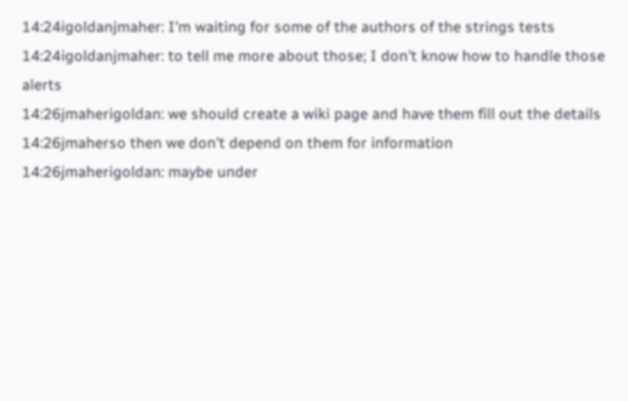14:24igoldanjmaher: I'm waiting for some of the authors of the strings tests
14:24igoldanjmaher: to tell me more about those; I don't know how to handle those alerts
14:26jmaherigoldan: we should create a wiki page and have them fill out the details
14:26jmaherso then we don't depend on them for information
14:26jmaherigoldan: maybe under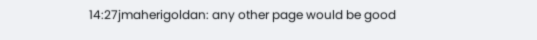14:27jmaherigoldan: any other page would be good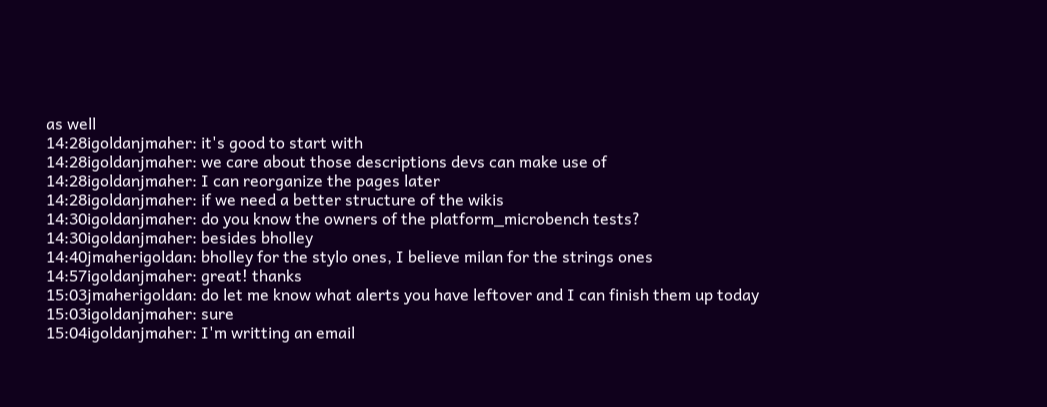as well
14:28igoldanjmaher: it's good to start with
14:28igoldanjmaher: we care about those descriptions devs can make use of
14:28igoldanjmaher: I can reorganize the pages later
14:28igoldanjmaher: if we need a better structure of the wikis
14:30igoldanjmaher: do you know the owners of the platform_microbench tests?
14:30igoldanjmaher: besides bholley
14:40jmaherigoldan: bholley for the stylo ones, I believe milan for the strings ones
14:57igoldanjmaher: great! thanks
15:03jmaherigoldan: do let me know what alerts you have leftover and I can finish them up today
15:03igoldanjmaher: sure
15:04igoldanjmaher: I'm writting an email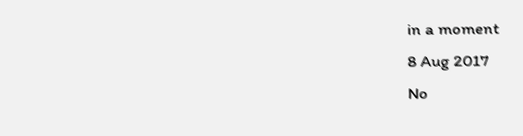in a moment
8 Aug 2017
No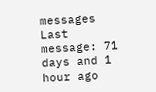messages
Last message: 71 days and 1 hour ago